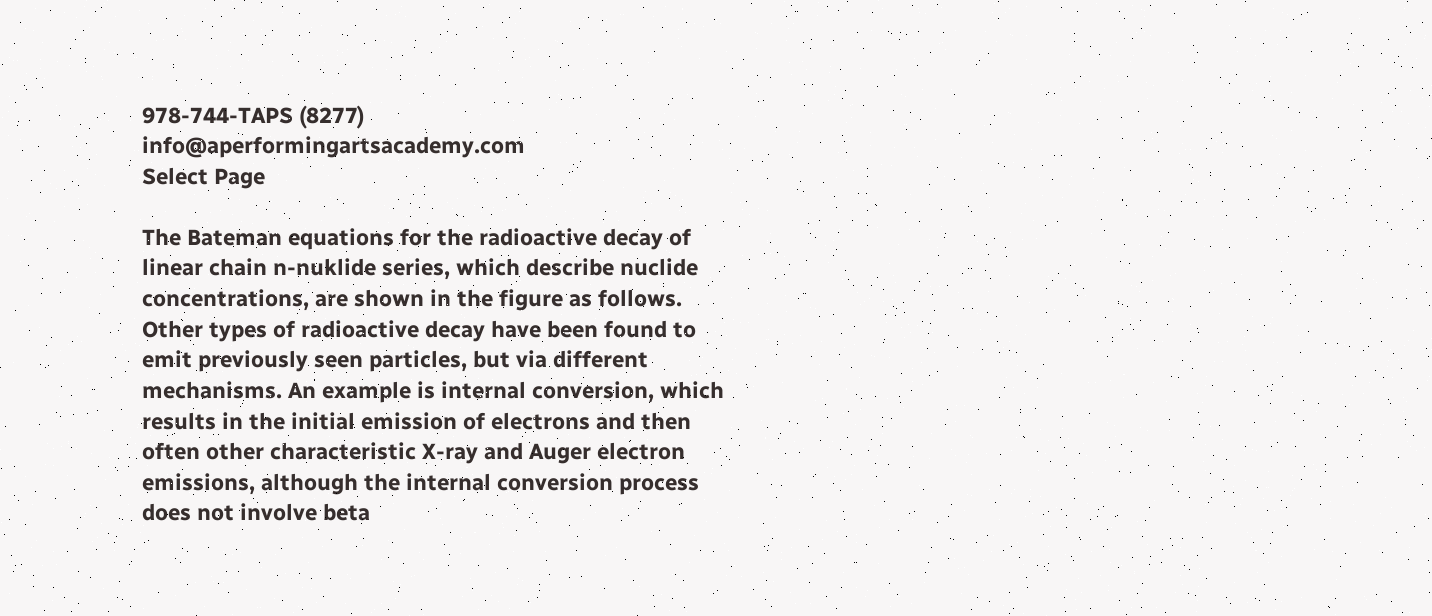978-744-TAPS (8277) info@aperformingartsacademy.com
Select Page

The Bateman equations for the radioactive decay of linear chain n-nuklide series, which describe nuclide concentrations, are shown in the figure as follows. Other types of radioactive decay have been found to emit previously seen particles, but via different mechanisms. An example is internal conversion, which results in the initial emission of electrons and then often other characteristic X-ray and Auger electron emissions, although the internal conversion process does not involve beta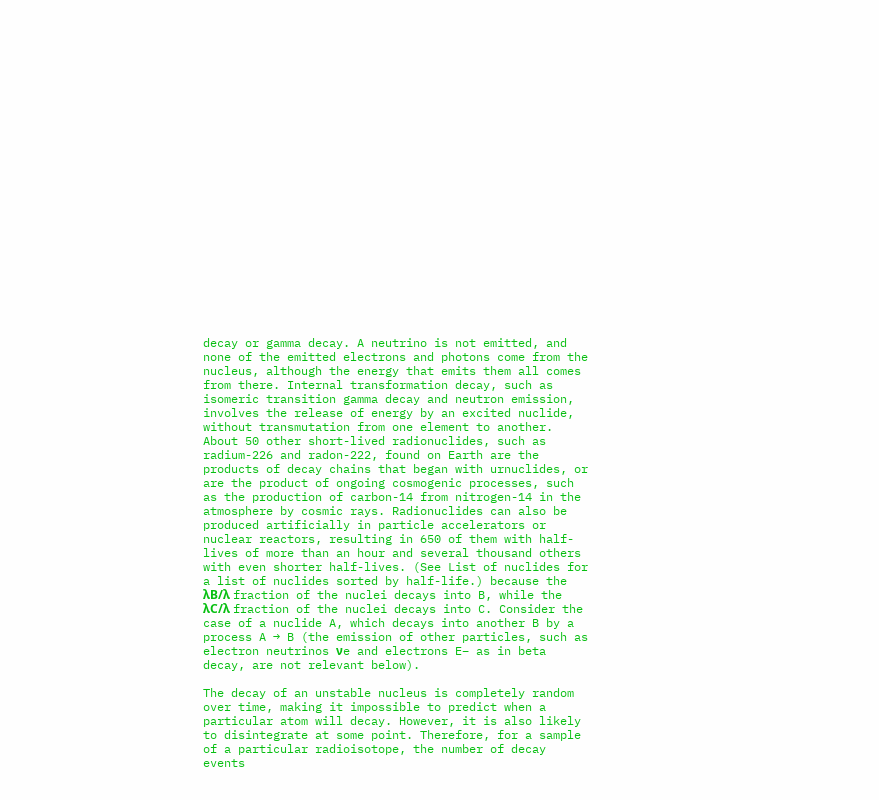decay or gamma decay. A neutrino is not emitted, and none of the emitted electrons and photons come from the nucleus, although the energy that emits them all comes from there. Internal transformation decay, such as isomeric transition gamma decay and neutron emission, involves the release of energy by an excited nuclide, without transmutation from one element to another. About 50 other short-lived radionuclides, such as radium-226 and radon-222, found on Earth are the products of decay chains that began with urnuclides, or are the product of ongoing cosmogenic processes, such as the production of carbon-14 from nitrogen-14 in the atmosphere by cosmic rays. Radionuclides can also be produced artificially in particle accelerators or nuclear reactors, resulting in 650 of them with half-lives of more than an hour and several thousand others with even shorter half-lives. (See List of nuclides for a list of nuclides sorted by half-life.) because the λB/λ fraction of the nuclei decays into B, while the λC/λ fraction of the nuclei decays into C. Consider the case of a nuclide A, which decays into another B by a process A → B (the emission of other particles, such as electron neutrinos νe and electrons E− as in beta decay, are not relevant below).

The decay of an unstable nucleus is completely random over time, making it impossible to predict when a particular atom will decay. However, it is also likely to disintegrate at some point. Therefore, for a sample of a particular radioisotope, the number of decay events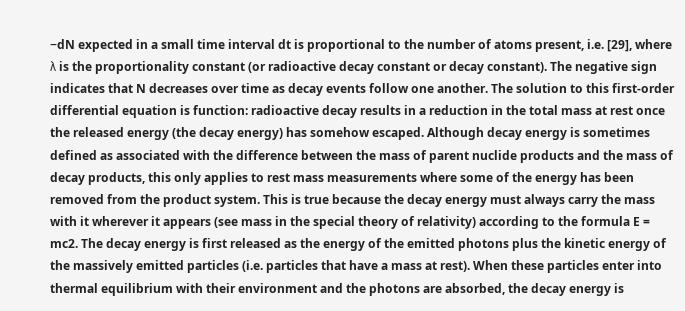−dN expected in a small time interval dt is proportional to the number of atoms present, i.e. [29], where λ is the proportionality constant (or radioactive decay constant or decay constant). The negative sign indicates that N decreases over time as decay events follow one another. The solution to this first-order differential equation is function: radioactive decay results in a reduction in the total mass at rest once the released energy (the decay energy) has somehow escaped. Although decay energy is sometimes defined as associated with the difference between the mass of parent nuclide products and the mass of decay products, this only applies to rest mass measurements where some of the energy has been removed from the product system. This is true because the decay energy must always carry the mass with it wherever it appears (see mass in the special theory of relativity) according to the formula E = mc2. The decay energy is first released as the energy of the emitted photons plus the kinetic energy of the massively emitted particles (i.e. particles that have a mass at rest). When these particles enter into thermal equilibrium with their environment and the photons are absorbed, the decay energy is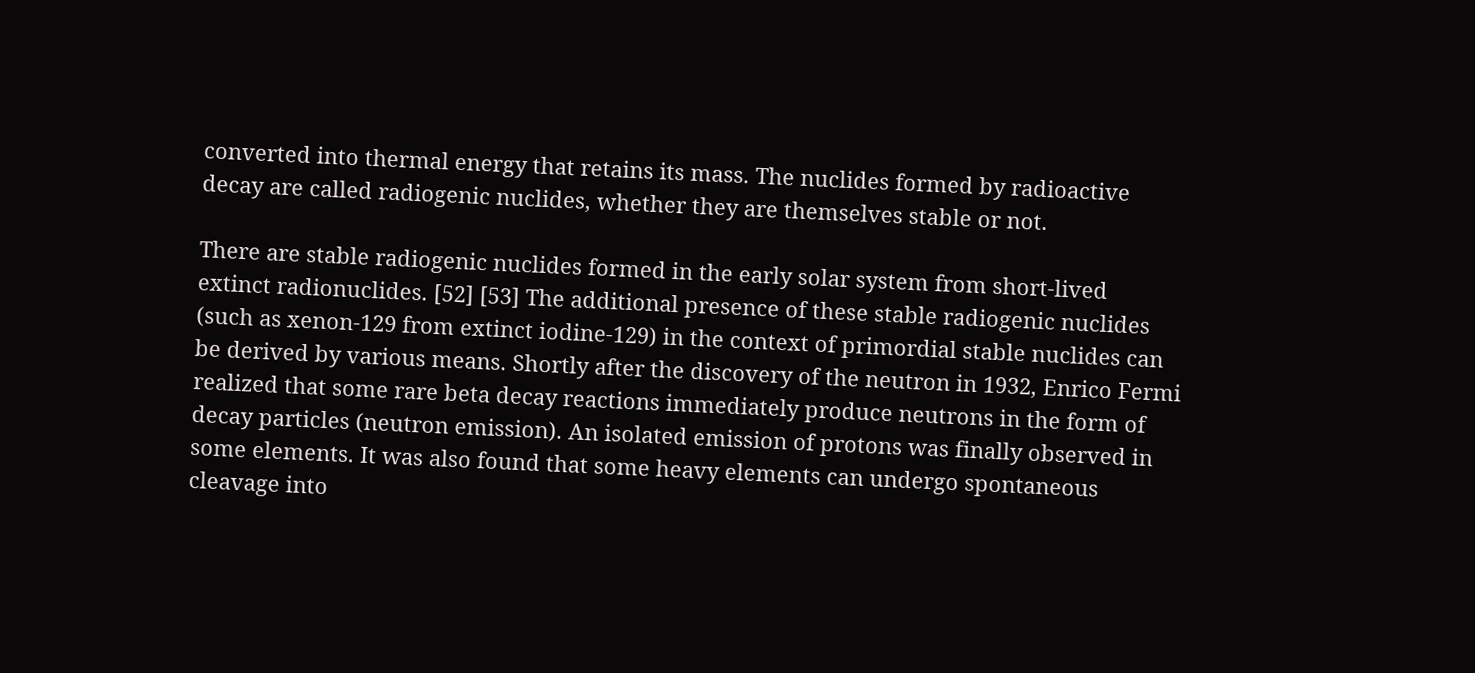converted into thermal energy that retains its mass. The nuclides formed by radioactive decay are called radiogenic nuclides, whether they are themselves stable or not.

There are stable radiogenic nuclides formed in the early solar system from short-lived extinct radionuclides. [52] [53] The additional presence of these stable radiogenic nuclides (such as xenon-129 from extinct iodine-129) in the context of primordial stable nuclides can be derived by various means. Shortly after the discovery of the neutron in 1932, Enrico Fermi realized that some rare beta decay reactions immediately produce neutrons in the form of decay particles (neutron emission). An isolated emission of protons was finally observed in some elements. It was also found that some heavy elements can undergo spontaneous cleavage into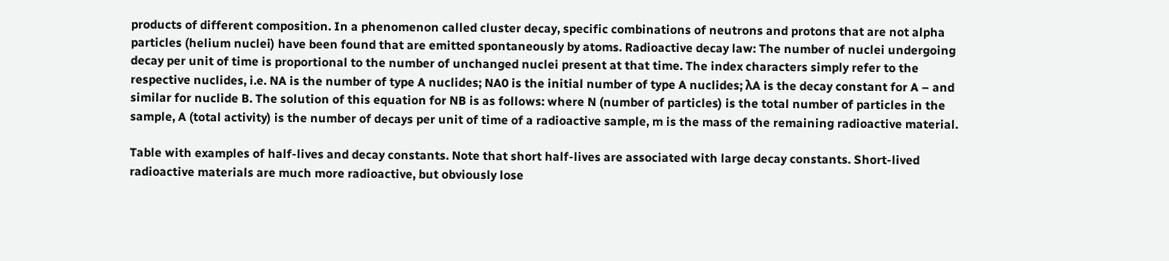products of different composition. In a phenomenon called cluster decay, specific combinations of neutrons and protons that are not alpha particles (helium nuclei) have been found that are emitted spontaneously by atoms. Radioactive decay law: The number of nuclei undergoing decay per unit of time is proportional to the number of unchanged nuclei present at that time. The index characters simply refer to the respective nuclides, i.e. NA is the number of type A nuclides; NA0 is the initial number of type A nuclides; λA is the decay constant for A – and similar for nuclide B. The solution of this equation for NB is as follows: where N (number of particles) is the total number of particles in the sample, A (total activity) is the number of decays per unit of time of a radioactive sample, m is the mass of the remaining radioactive material.

Table with examples of half-lives and decay constants. Note that short half-lives are associated with large decay constants. Short-lived radioactive materials are much more radioactive, but obviously lose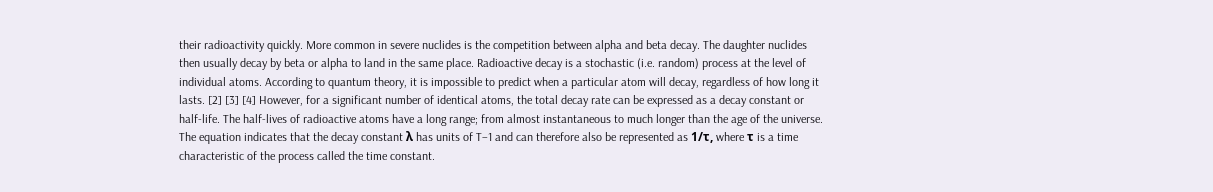their radioactivity quickly. More common in severe nuclides is the competition between alpha and beta decay. The daughter nuclides then usually decay by beta or alpha to land in the same place. Radioactive decay is a stochastic (i.e. random) process at the level of individual atoms. According to quantum theory, it is impossible to predict when a particular atom will decay, regardless of how long it lasts. [2] [3] [4] However, for a significant number of identical atoms, the total decay rate can be expressed as a decay constant or half-life. The half-lives of radioactive atoms have a long range; from almost instantaneous to much longer than the age of the universe. The equation indicates that the decay constant λ has units of T−1 and can therefore also be represented as 1/τ, where τ is a time characteristic of the process called the time constant.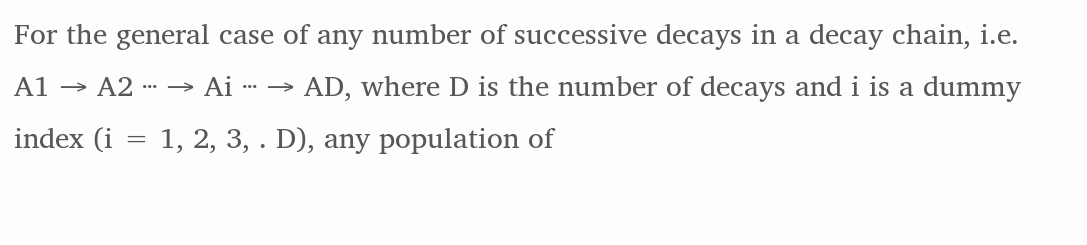For the general case of any number of successive decays in a decay chain, i.e. A1 → A2 ··· → Ai ··· → AD, where D is the number of decays and i is a dummy index (i = 1, 2, 3, . D), any population of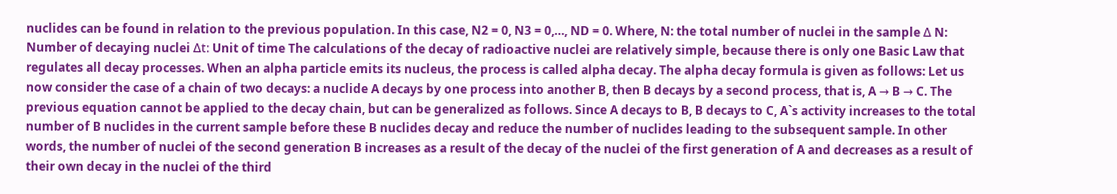nuclides can be found in relation to the previous population. In this case, N2 = 0, N3 = 0,…, ND = 0. Where, N: the total number of nuclei in the sample Δ N: Number of decaying nuclei Δt: Unit of time The calculations of the decay of radioactive nuclei are relatively simple, because there is only one Basic Law that regulates all decay processes. When an alpha particle emits its nucleus, the process is called alpha decay. The alpha decay formula is given as follows: Let us now consider the case of a chain of two decays: a nuclide A decays by one process into another B, then B decays by a second process, that is, A → B → C. The previous equation cannot be applied to the decay chain, but can be generalized as follows. Since A decays to B, B decays to C, A`s activity increases to the total number of B nuclides in the current sample before these B nuclides decay and reduce the number of nuclides leading to the subsequent sample. In other words, the number of nuclei of the second generation B increases as a result of the decay of the nuclei of the first generation of A and decreases as a result of their own decay in the nuclei of the third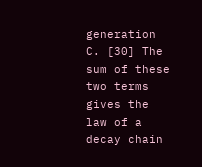generation C. [30] The sum of these two terms gives the law of a decay chain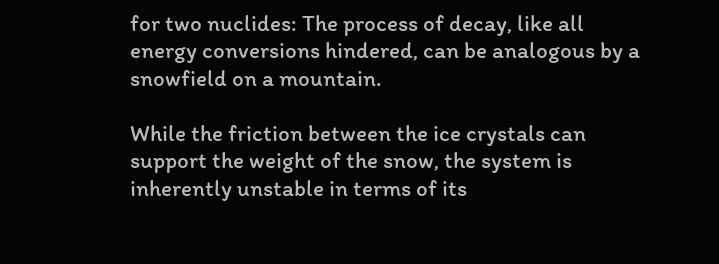for two nuclides: The process of decay, like all energy conversions hindered, can be analogous by a snowfield on a mountain.

While the friction between the ice crystals can support the weight of the snow, the system is inherently unstable in terms of its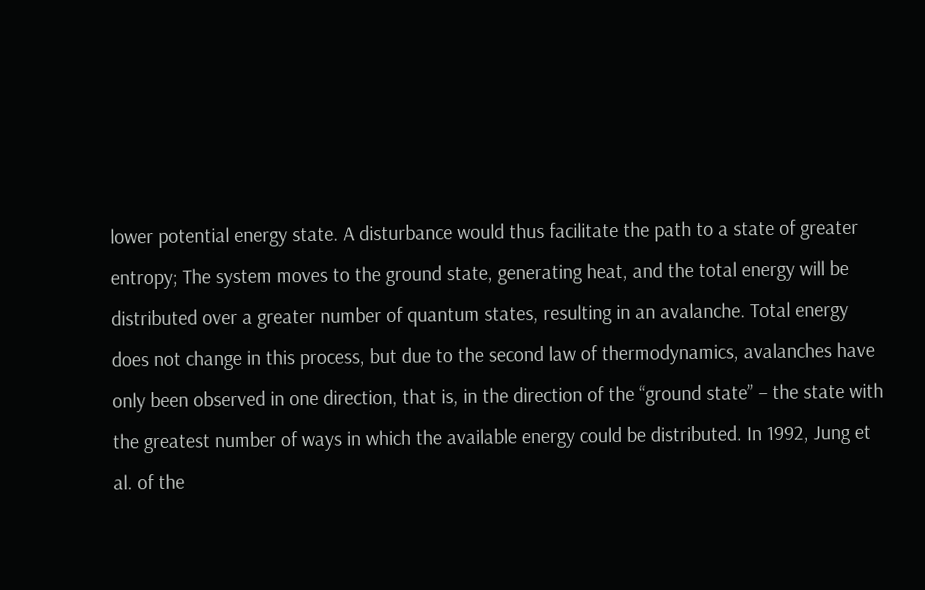lower potential energy state. A disturbance would thus facilitate the path to a state of greater entropy; The system moves to the ground state, generating heat, and the total energy will be distributed over a greater number of quantum states, resulting in an avalanche. Total energy does not change in this process, but due to the second law of thermodynamics, avalanches have only been observed in one direction, that is, in the direction of the “ground state” – the state with the greatest number of ways in which the available energy could be distributed. In 1992, Jung et al. of the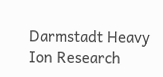Darmstadt Heavy Ion Research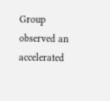Group observed an accelerated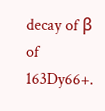decay of β of 163Dy66+.